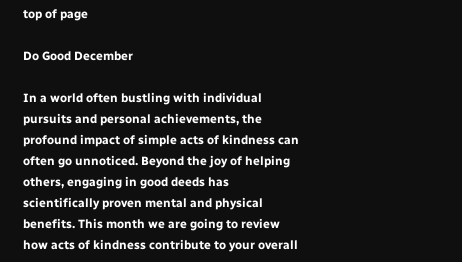top of page

Do Good December

In a world often bustling with individual pursuits and personal achievements, the profound impact of simple acts of kindness can often go unnoticed. Beyond the joy of helping others, engaging in good deeds has scientifically proven mental and physical benefits. This month we are going to review how acts of kindness contribute to your overall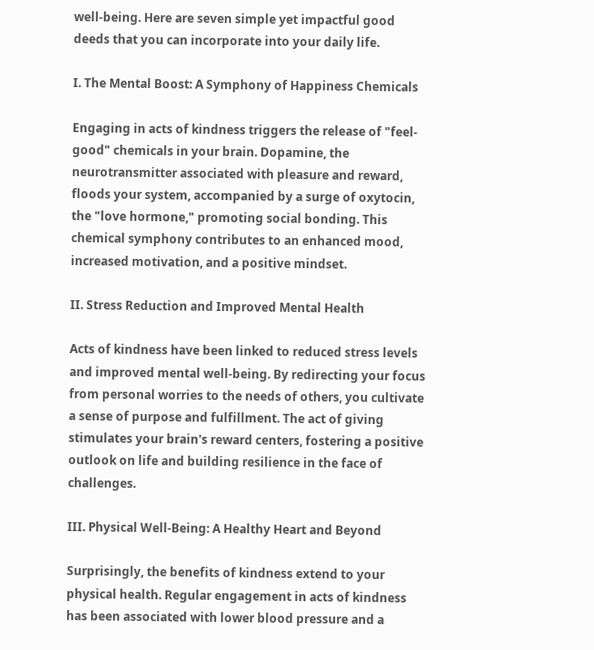well-being. Here are seven simple yet impactful good deeds that you can incorporate into your daily life.

I. The Mental Boost: A Symphony of Happiness Chemicals

Engaging in acts of kindness triggers the release of "feel-good" chemicals in your brain. Dopamine, the neurotransmitter associated with pleasure and reward, floods your system, accompanied by a surge of oxytocin, the "love hormone," promoting social bonding. This chemical symphony contributes to an enhanced mood, increased motivation, and a positive mindset.

II. Stress Reduction and Improved Mental Health

Acts of kindness have been linked to reduced stress levels and improved mental well-being. By redirecting your focus from personal worries to the needs of others, you cultivate a sense of purpose and fulfillment. The act of giving stimulates your brain's reward centers, fostering a positive outlook on life and building resilience in the face of challenges.

III. Physical Well-Being: A Healthy Heart and Beyond

Surprisingly, the benefits of kindness extend to your physical health. Regular engagement in acts of kindness has been associated with lower blood pressure and a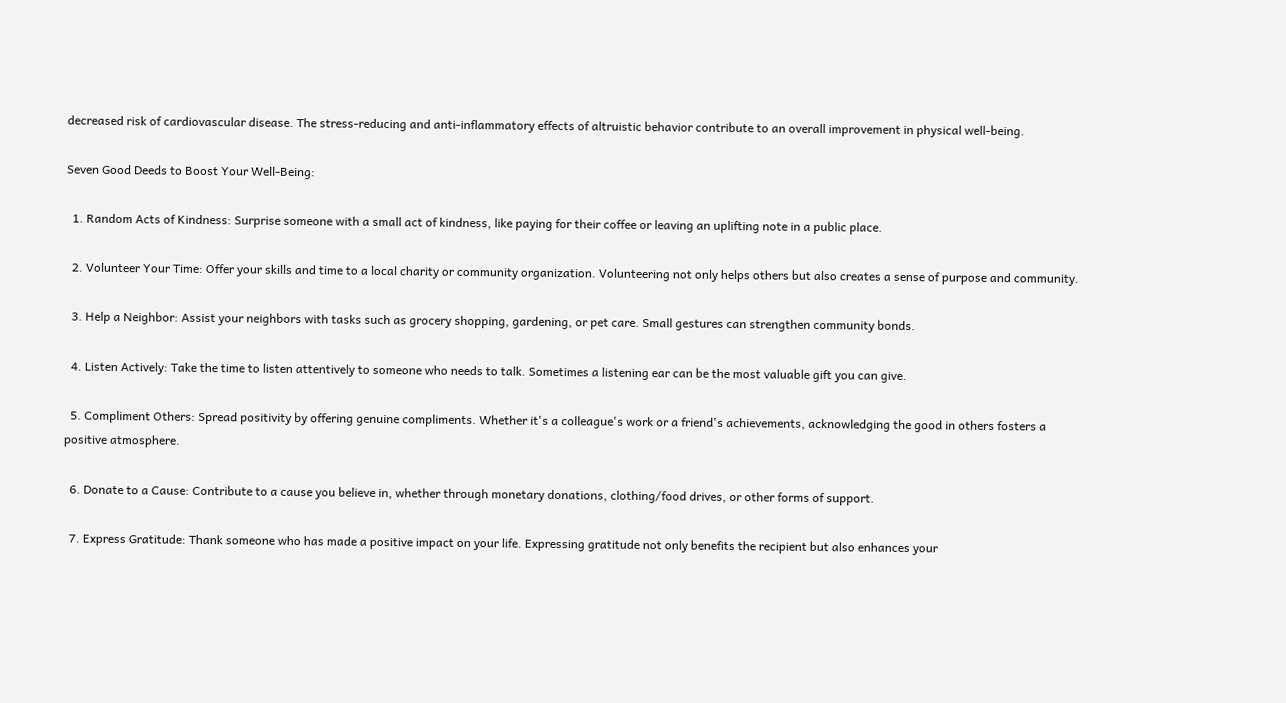decreased risk of cardiovascular disease. The stress-reducing and anti-inflammatory effects of altruistic behavior contribute to an overall improvement in physical well-being.

Seven Good Deeds to Boost Your Well-Being:

  1. Random Acts of Kindness: Surprise someone with a small act of kindness, like paying for their coffee or leaving an uplifting note in a public place.

  2. Volunteer Your Time: Offer your skills and time to a local charity or community organization. Volunteering not only helps others but also creates a sense of purpose and community.

  3. Help a Neighbor: Assist your neighbors with tasks such as grocery shopping, gardening, or pet care. Small gestures can strengthen community bonds.

  4. Listen Actively: Take the time to listen attentively to someone who needs to talk. Sometimes a listening ear can be the most valuable gift you can give.

  5. Compliment Others: Spread positivity by offering genuine compliments. Whether it's a colleague's work or a friend's achievements, acknowledging the good in others fosters a positive atmosphere.

  6. Donate to a Cause: Contribute to a cause you believe in, whether through monetary donations, clothing/food drives, or other forms of support.

  7. Express Gratitude: Thank someone who has made a positive impact on your life. Expressing gratitude not only benefits the recipient but also enhances your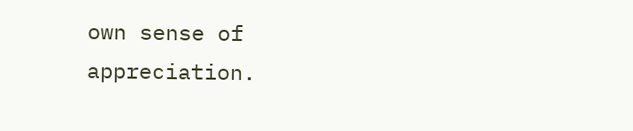own sense of appreciation.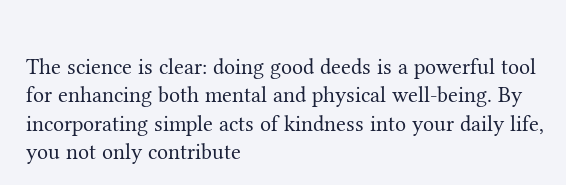The science is clear: doing good deeds is a powerful tool for enhancing both mental and physical well-being. By incorporating simple acts of kindness into your daily life, you not only contribute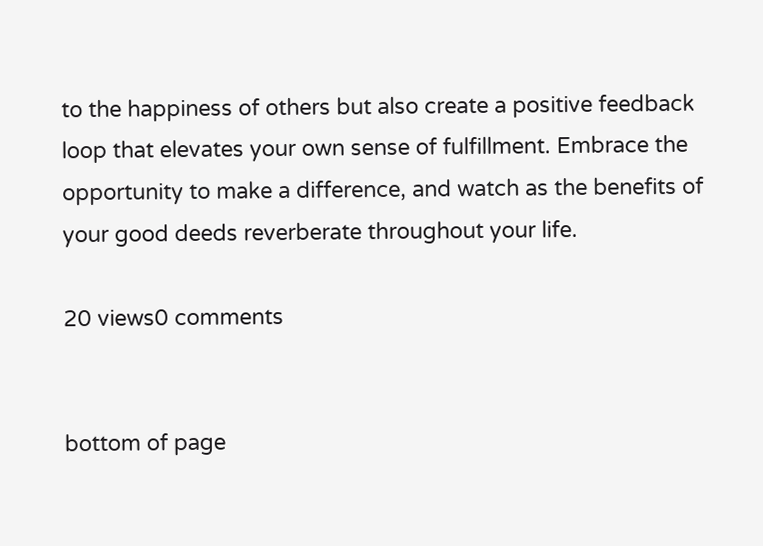to the happiness of others but also create a positive feedback loop that elevates your own sense of fulfillment. Embrace the opportunity to make a difference, and watch as the benefits of your good deeds reverberate throughout your life.

20 views0 comments


bottom of page